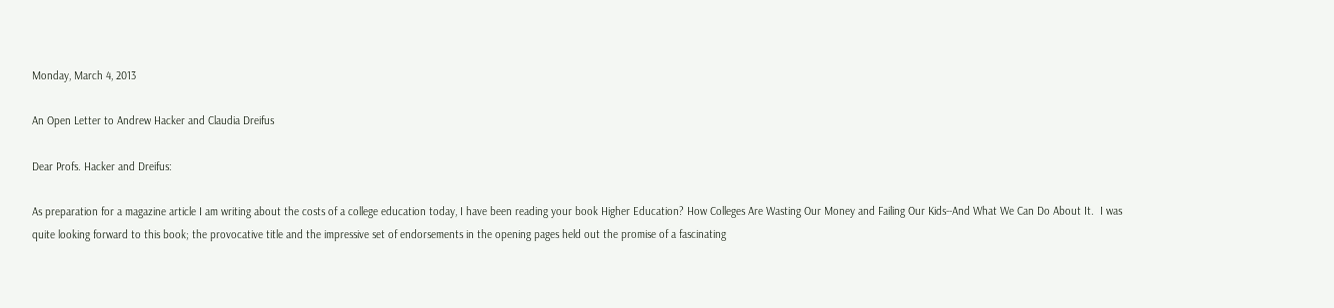Monday, March 4, 2013

An Open Letter to Andrew Hacker and Claudia Dreifus

Dear Profs. Hacker and Dreifus:

As preparation for a magazine article I am writing about the costs of a college education today, I have been reading your book Higher Education? How Colleges Are Wasting Our Money and Failing Our Kids--And What We Can Do About It.  I was quite looking forward to this book; the provocative title and the impressive set of endorsements in the opening pages held out the promise of a fascinating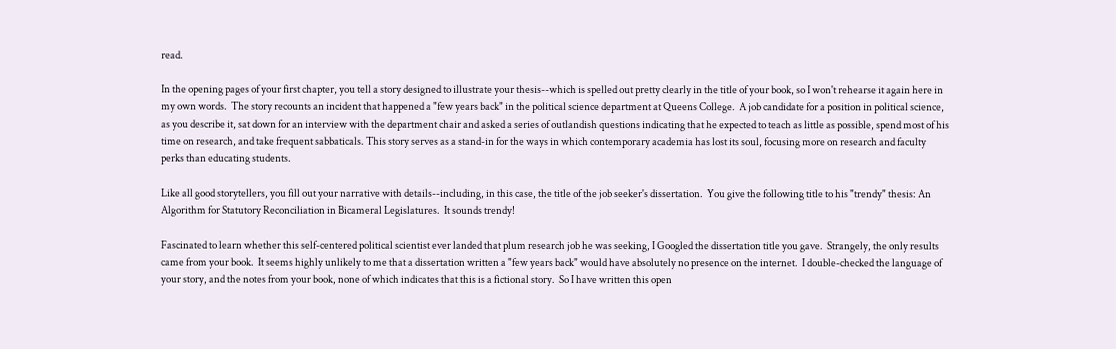read.

In the opening pages of your first chapter, you tell a story designed to illustrate your thesis--which is spelled out pretty clearly in the title of your book, so I won't rehearse it again here in my own words.  The story recounts an incident that happened a "few years back" in the political science department at Queens College.  A job candidate for a position in political science, as you describe it, sat down for an interview with the department chair and asked a series of outlandish questions indicating that he expected to teach as little as possible, spend most of his time on research, and take frequent sabbaticals. This story serves as a stand-in for the ways in which contemporary academia has lost its soul, focusing more on research and faculty perks than educating students.

Like all good storytellers, you fill out your narrative with details--including, in this case, the title of the job seeker's dissertation.  You give the following title to his "trendy" thesis: An Algorithm for Statutory Reconciliation in Bicameral Legislatures.  It sounds trendy!

Fascinated to learn whether this self-centered political scientist ever landed that plum research job he was seeking, I Googled the dissertation title you gave.  Strangely, the only results came from your book.  It seems highly unlikely to me that a dissertation written a "few years back" would have absolutely no presence on the internet.  I double-checked the language of your story, and the notes from your book, none of which indicates that this is a fictional story.  So I have written this open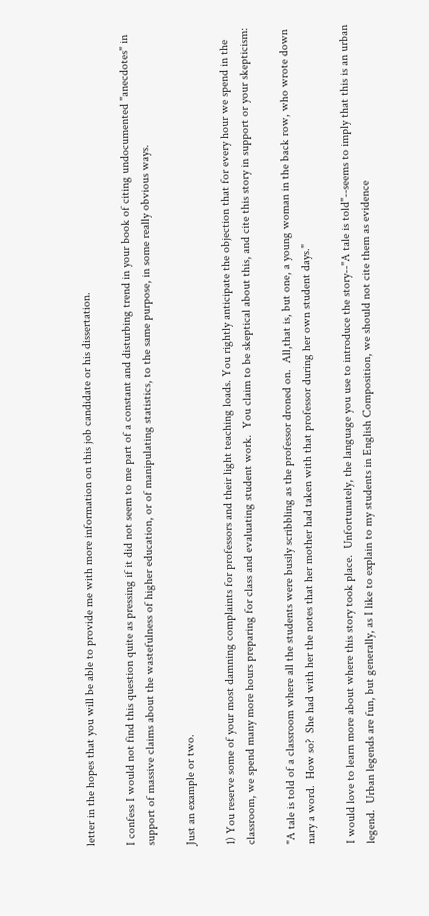letter in the hopes that you will be able to provide me with more information on this job candidate or his dissertation.

I confess I would not find this question quite as pressing if it did not seem to me part of a constant and disturbing trend in your book of citing undocumented "anecdotes" in support of massive claims about the wastefulness of higher education, or of manipulating statistics, to the same purpose, in some really obvious ways.

Just an example or two.

1) You reserve some of your most damning complaints for professors and their light teaching loads. You rightly anticipate the objection that for every hour we spend in the classroom, we spend many more hours preparing for class and evaluating student work.  You claim to be skeptical about this, and cite this story in support or your skepticism:

"A tale is told of a classroom where all the students were busily scribbling as the professor droned on.  All,that is, but one, a young woman in the back row, who wrote down nary a word.  How so?  She had with her the notes that her mother had taken with that professor during her own student days."

I would love to learn more about where this story took place.  Unfortunately, the language you use to introduce the story--"A tale is told"--seems to imply that this is an urban legend.  Urban legends are fun, but generally, as I like to explain to my students in English Composition, we should not cite them as evidence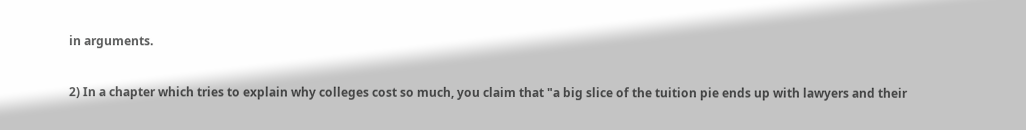in arguments.

2) In a chapter which tries to explain why colleges cost so much, you claim that "a big slice of the tuition pie ends up with lawyers and their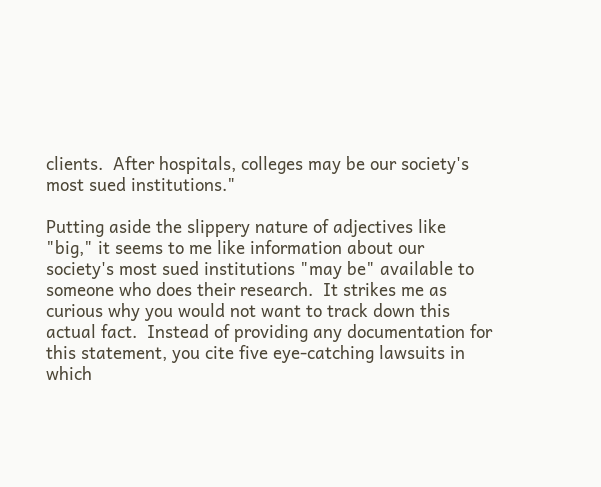clients.  After hospitals, colleges may be our society's most sued institutions."

Putting aside the slippery nature of adjectives like "big," it seems to me like information about our society's most sued institutions "may be" available to someone who does their research.  It strikes me as curious why you would not want to track down this actual fact.  Instead of providing any documentation for this statement, you cite five eye-catching lawsuits in which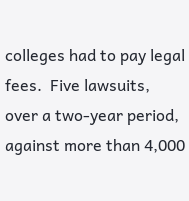colleges had to pay legal fees.  Five lawsuits, over a two-year period, against more than 4,000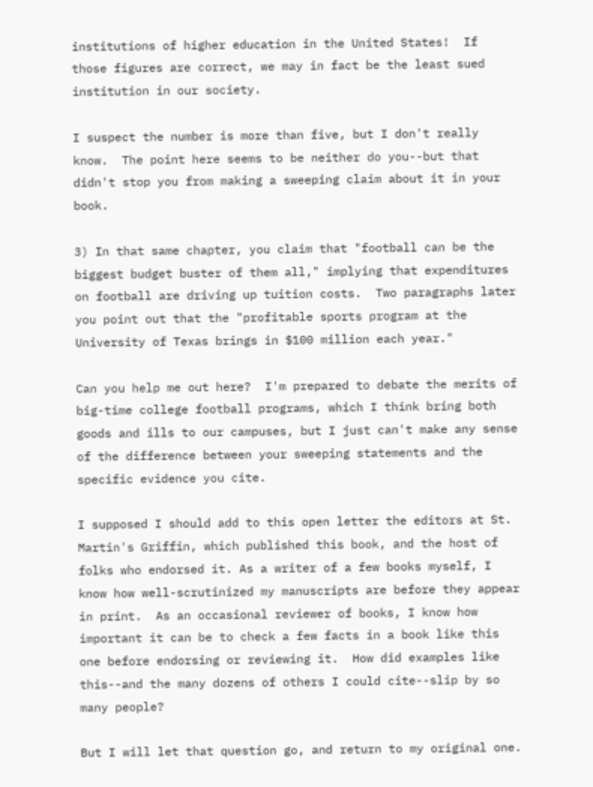institutions of higher education in the United States!  If those figures are correct, we may in fact be the least sued institution in our society.

I suspect the number is more than five, but I don't really know.  The point here seems to be neither do you--but that didn't stop you from making a sweeping claim about it in your book.

3) In that same chapter, you claim that "football can be the biggest budget buster of them all," implying that expenditures on football are driving up tuition costs.  Two paragraphs later you point out that the "profitable sports program at the University of Texas brings in $100 million each year."

Can you help me out here?  I'm prepared to debate the merits of big-time college football programs, which I think bring both goods and ills to our campuses, but I just can't make any sense of the difference between your sweeping statements and the specific evidence you cite.

I supposed I should add to this open letter the editors at St. Martin's Griffin, which published this book, and the host of folks who endorsed it. As a writer of a few books myself, I know how well-scrutinized my manuscripts are before they appear in print.  As an occasional reviewer of books, I know how important it can be to check a few facts in a book like this one before endorsing or reviewing it.  How did examples like this--and the many dozens of others I could cite--slip by so many people?

But I will let that question go, and return to my original one.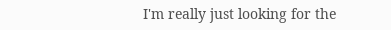I'm really just looking for the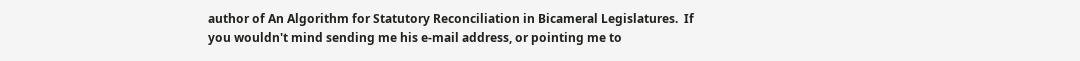author of An Algorithm for Statutory Reconciliation in Bicameral Legislatures.  If you wouldn't mind sending me his e-mail address, or pointing me to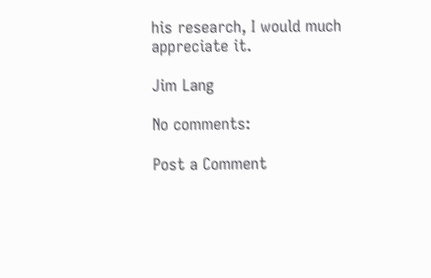his research, I would much appreciate it.

Jim Lang

No comments:

Post a Comment